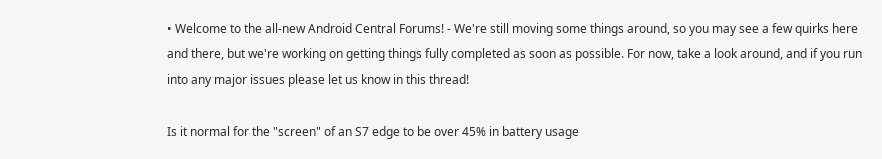• Welcome to the all-new Android Central Forums! - We're still moving some things around, so you may see a few quirks here and there, but we're working on getting things fully completed as soon as possible. For now, take a look around, and if you run into any major issues please let us know in this thread!

Is it normal for the "screen" of an S7 edge to be over 45% in battery usage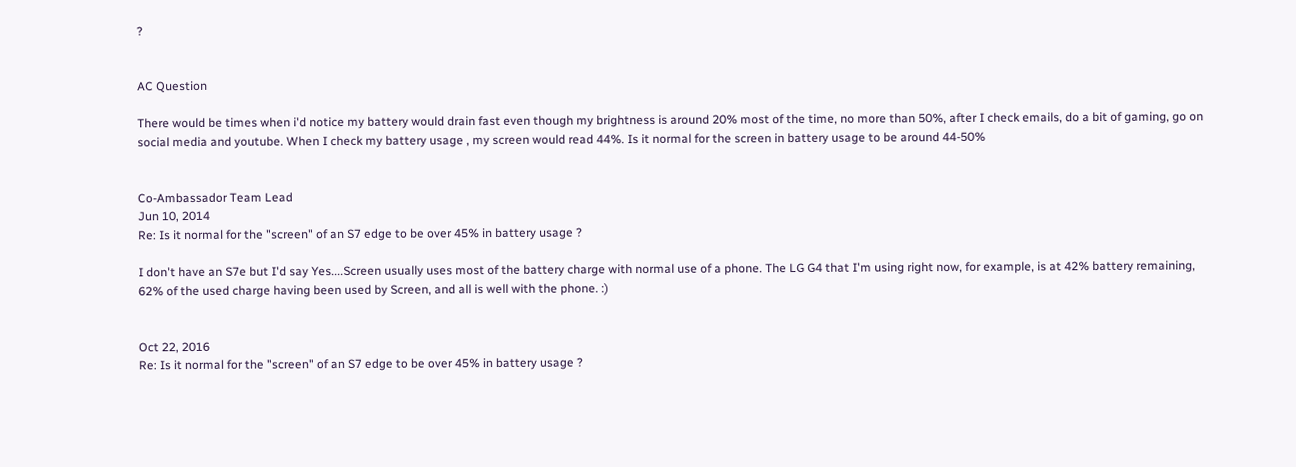?


AC Question

There would be times when i'd notice my battery would drain fast even though my brightness is around 20% most of the time, no more than 50%, after I check emails, do a bit of gaming, go on social media and youtube. When I check my battery usage , my screen would read 44%. Is it normal for the screen in battery usage to be around 44-50%


Co-Ambassador Team Lead
Jun 10, 2014
Re: Is it normal for the "screen" of an S7 edge to be over 45% in battery usage ?

I don't have an S7e but I'd say Yes....Screen usually uses most of the battery charge with normal use of a phone. The LG G4 that I'm using right now, for example, is at 42% battery remaining, 62% of the used charge having been used by Screen, and all is well with the phone. :)


Oct 22, 2016
Re: Is it normal for the "screen" of an S7 edge to be over 45% in battery usage ?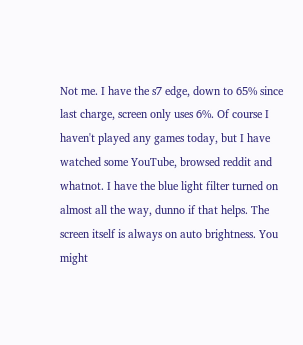Not me. I have the s7 edge, down to 65% since last charge, screen only uses 6%. Of course I haven't played any games today, but I have watched some YouTube, browsed reddit and whatnot. I have the blue light filter turned on almost all the way, dunno if that helps. The screen itself is always on auto brightness. You might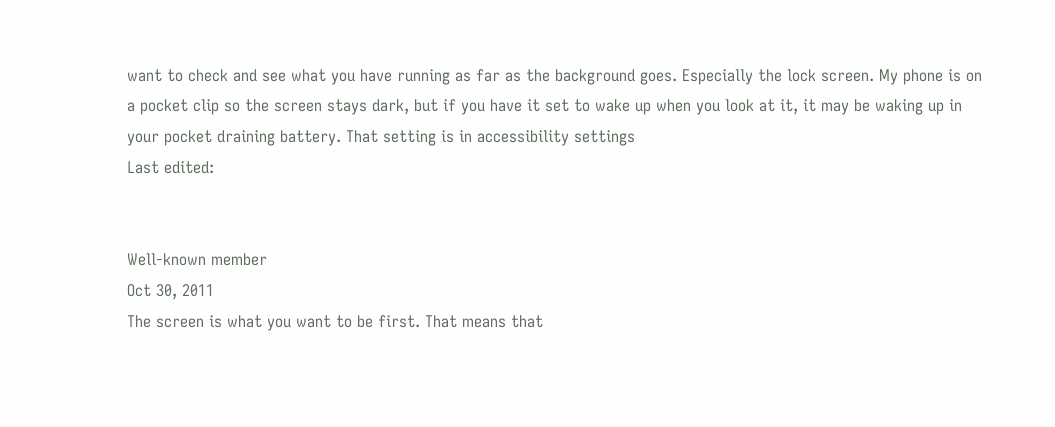want to check and see what you have running as far as the background goes. Especially the lock screen. My phone is on a pocket clip so the screen stays dark, but if you have it set to wake up when you look at it, it may be waking up in your pocket draining battery. That setting is in accessibility settings
Last edited:


Well-known member
Oct 30, 2011
The screen is what you want to be first. That means that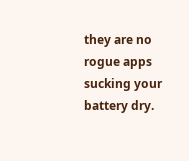they are no rogue apps sucking your battery dry.